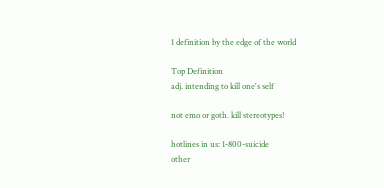1 definition by the edge of the world

Top Definition
adj. intending to kill one's self

not emo or goth. kill stereotypes!

hotlines in us: 1-800-suicide
other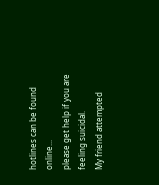hotlines can be found online...
please get help if you are feeling suicidal.
My friend attempted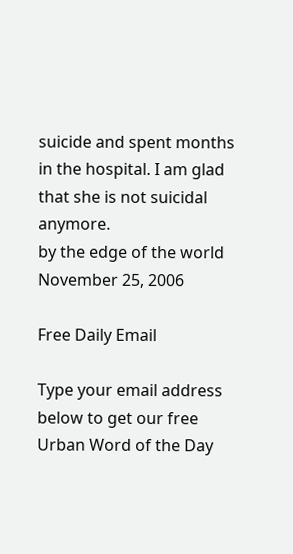suicide and spent months in the hospital. I am glad that she is not suicidal anymore.
by the edge of the world November 25, 2006

Free Daily Email

Type your email address below to get our free Urban Word of the Day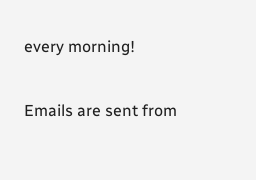every morning!

Emails are sent from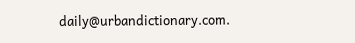daily@urbandictionary.com.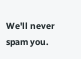We'll never spam you.